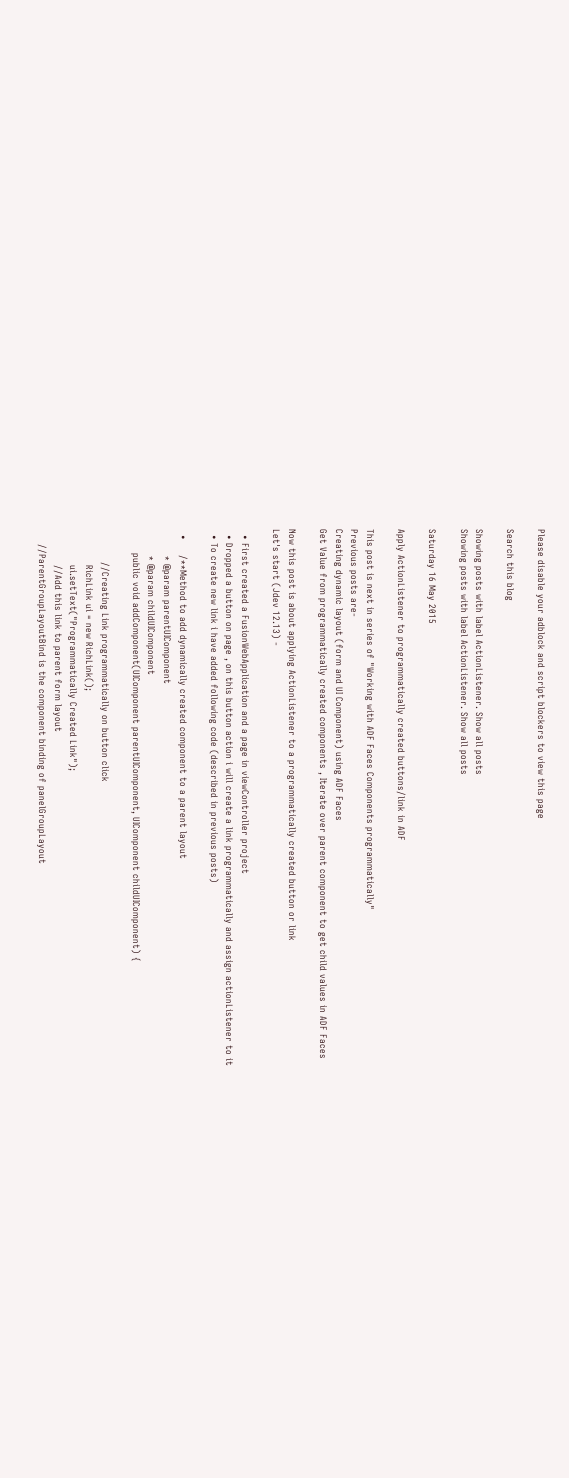Please disable your adblock and script blockers to view this page

Search this blog

Showing posts with label ActionListener. Show all posts
Showing posts with label ActionListener. Show all posts

Saturday 16 May 2015

Apply ActionListener to programmatically created buttons/link in ADF

This post is next in series of "Working with ADF Faces Components programmatically"
Previous posts are-
Creating dynamic layout (form and UI Component) using ADF Faces
Get Value from programmatically created components , Iterate over parent component to get child values in ADF Faces

Now this post is about applying ActionListener to a programmatically created button or link
Let's start (Jdev 12.13) -

  • First created a FusionWebApplication and a page in viewController project
  • Dropped a button on page , on this button action i will create a link programmatically and assign actionListener to it
  • To create new link i have added following code (described in previous posts)

  •     /**Method to add dynamically created component to a parent layout
         * @param parentUIComponent
         * @param childUIComponent
        public void addComponent(UIComponent parentUIComponent, UIComponent childUIComponent) {

           //Creating Link programmatically on button click
            RichLink ui = new RichLink();
            ui.setText("Programmatically Created Link");
            //Add this link to parent form layout
     //ParentGroupLayoutBind is the component binding of panelGroupLayout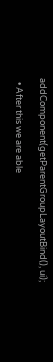addComponent(getParentGroupLayoutBind(), ui);

  • After this we are able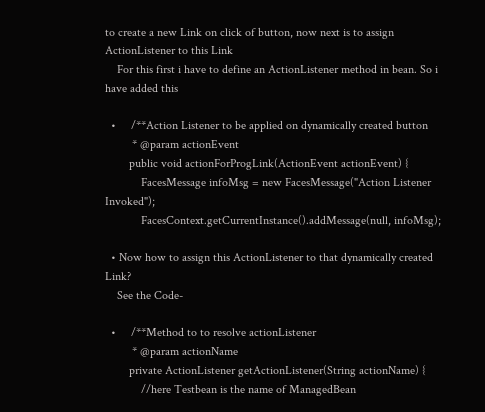to create a new Link on click of button, now next is to assign ActionListener to this Link
    For this first i have to define an ActionListener method in bean. So i have added this

  •     /**Action Listener to be applied on dynamically created button
         * @param actionEvent
        public void actionForProgLink(ActionEvent actionEvent) {
            FacesMessage infoMsg = new FacesMessage("Action Listener Invoked");
            FacesContext.getCurrentInstance().addMessage(null, infoMsg);

  • Now how to assign this ActionListener to that dynamically created Link?
    See the Code-

  •     /**Method to to resolve actionListener
         * @param actionName
        private ActionListener getActionListener(String actionName) {
            //here Testbean is the name of ManagedBean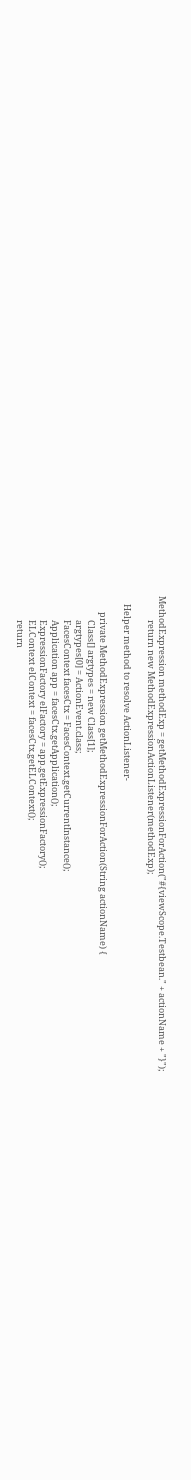MethodExpression methodExp = getMethodExpressionForAction("#{viewScope.Testbean." + actionName + "}");
            return new MethodExpressionActionListener(methodExp);

    Helper method to resolve ActionListener-

        private MethodExpression getMethodExpressionForAction(String actionName) {
            Class[] argtypes = new Class[1];
            argtypes[0] = ActionEvent.class;
            FacesContext facesCtx = FacesContext.getCurrentInstance();
            Application app = facesCtx.getApplication();
            ExpressionFactory elFactory = app.getExpressionFactory();
            ELContext elContext = facesCtx.getELContext();
            return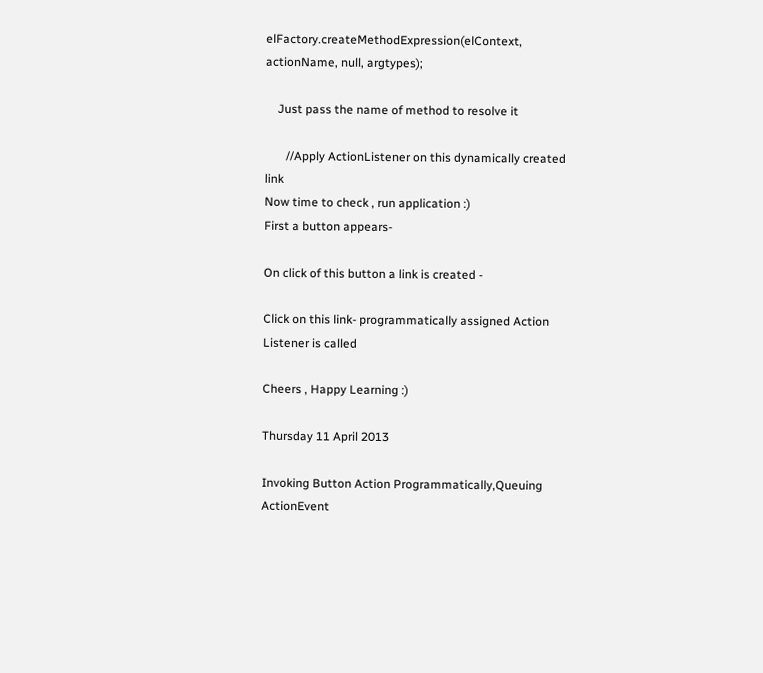elFactory.createMethodExpression(elContext, actionName, null, argtypes);

    Just pass the name of method to resolve it

       //Apply ActionListener on this dynamically created link
Now time to check , run application :)
First a button appears-

On click of this button a link is created -

Click on this link- programmatically assigned Action Listener is called

Cheers , Happy Learning :)

Thursday 11 April 2013

Invoking Button Action Programmatically,Queuing ActionEvent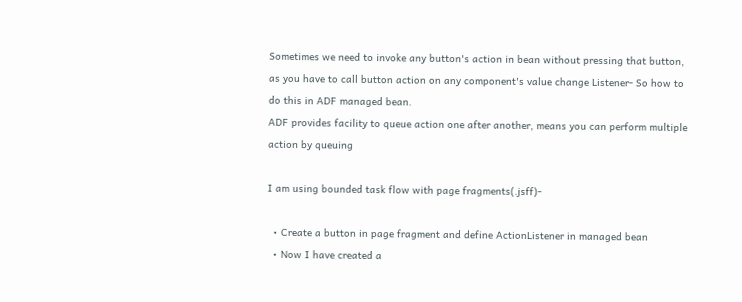Sometimes we need to invoke any button's action in bean without pressing that button,
as you have to call button action on any component's value change Listener- So how to do this in ADF managed bean.
ADF provides facility to queue action one after another, means you can perform multiple action by queuing

I am using bounded task flow with page fragments(.jsff)-

  • Create a button in page fragment and define ActionListener in managed bean
  • Now I have created a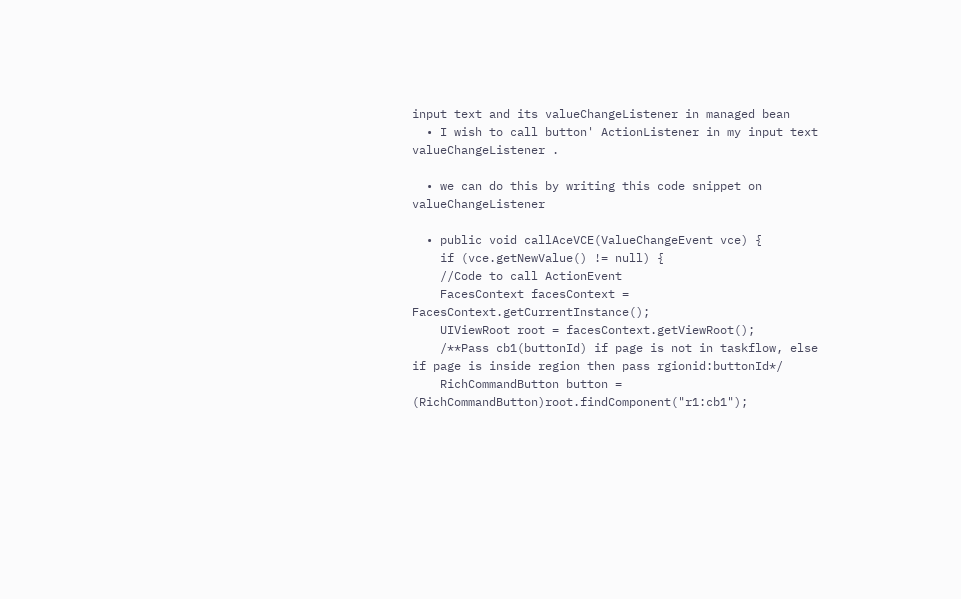input text and its valueChangeListener in managed bean
  • I wish to call button' ActionListener in my input text valueChangeListener .

  • we can do this by writing this code snippet on valueChangeListener

  • public void callAceVCE(ValueChangeEvent vce) {
    if (vce.getNewValue() != null) {
    //Code to call ActionEvent
    FacesContext facesContext = FacesContext.getCurrentInstance();
    UIViewRoot root = facesContext.getViewRoot();
    /**Pass cb1(buttonId) if page is not in taskflow, else if page is inside region then pass rgionid:buttonId*/
    RichCommandButton button = (RichCommandButton)root.findComponent("r1:cb1");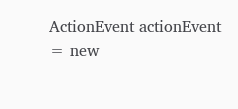ActionEvent actionEvent = new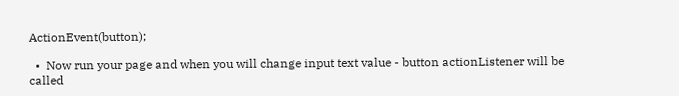ActionEvent(button);

  •  Now run your page and when you will change input text value - button actionListener will be called